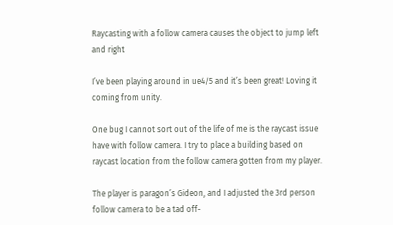Raycasting with a follow camera causes the object to jump left and right

I’ve been playing around in ue4/5 and it’s been great! Loving it coming from unity.

One bug I cannot sort out of the life of me is the raycast issue have with follow camera. I try to place a building based on raycast location from the follow camera gotten from my player.

The player is paragon’s Gideon, and I adjusted the 3rd person follow camera to be a tad off-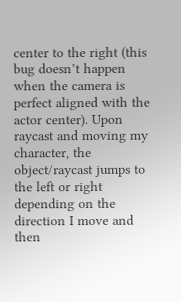center to the right (this bug doesn’t happen when the camera is perfect aligned with the actor center). Upon raycast and moving my character, the object/raycast jumps to the left or right depending on the direction I move and then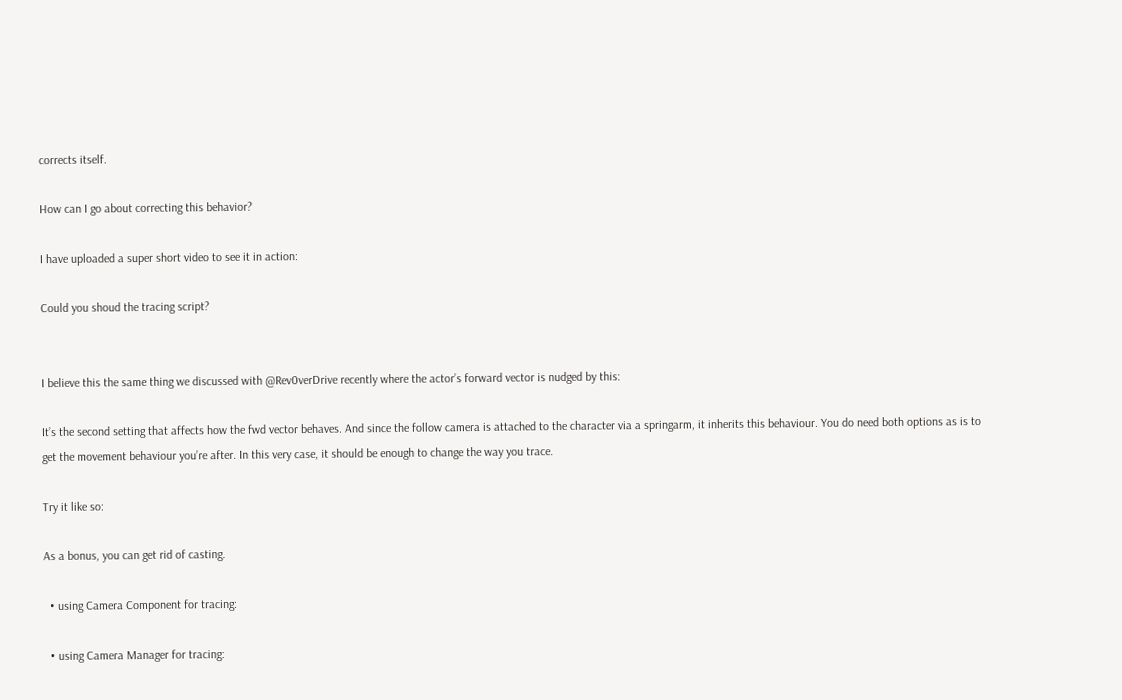corrects itself.

How can I go about correcting this behavior?

I have uploaded a super short video to see it in action:

Could you shoud the tracing script?


I believe this the same thing we discussed with @Rev0verDrive recently where the actor’s forward vector is nudged by this:

It’s the second setting that affects how the fwd vector behaves. And since the follow camera is attached to the character via a springarm, it inherits this behaviour. You do need both options as is to get the movement behaviour you’re after. In this very case, it should be enough to change the way you trace.

Try it like so:

As a bonus, you can get rid of casting.

  • using Camera Component for tracing:

  • using Camera Manager for tracing: